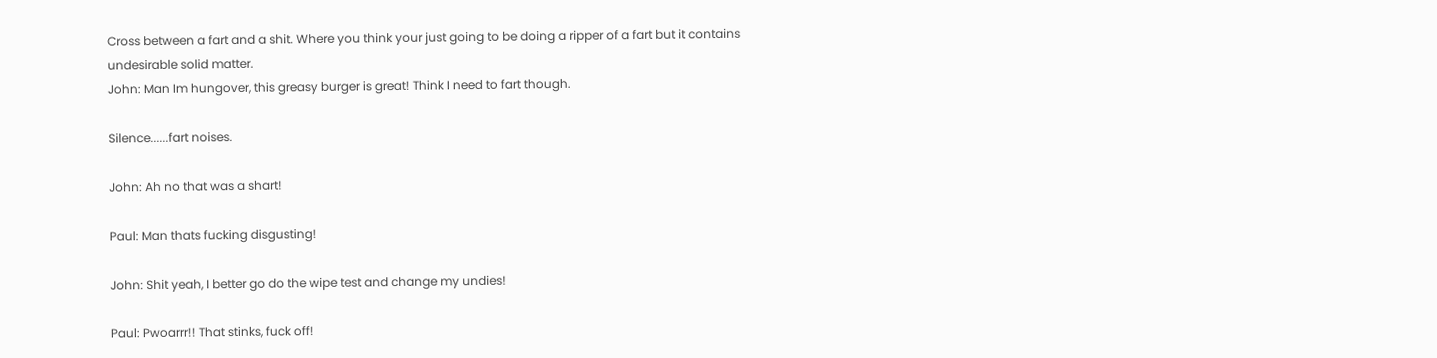Cross between a fart and a shit. Where you think your just going to be doing a ripper of a fart but it contains undesirable solid matter.
John: Man Im hungover, this greasy burger is great! Think I need to fart though.

Silence......fart noises.

John: Ah no that was a shart!

Paul: Man thats fucking disgusting!

John: Shit yeah, I better go do the wipe test and change my undies!

Paul: Pwoarrr!! That stinks, fuck off!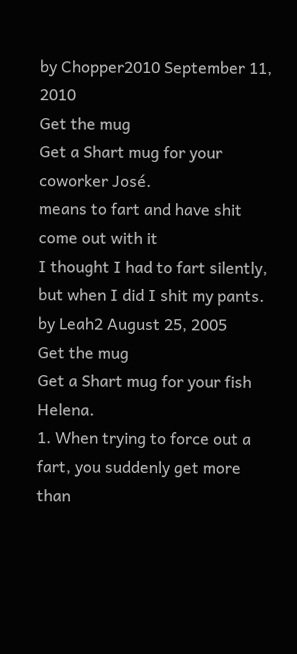by Chopper2010 September 11, 2010
Get the mug
Get a Shart mug for your coworker José.
means to fart and have shit come out with it
I thought I had to fart silently, but when I did I shit my pants.
by Leah2 August 25, 2005
Get the mug
Get a Shart mug for your fish Helena.
1. When trying to force out a fart, you suddenly get more than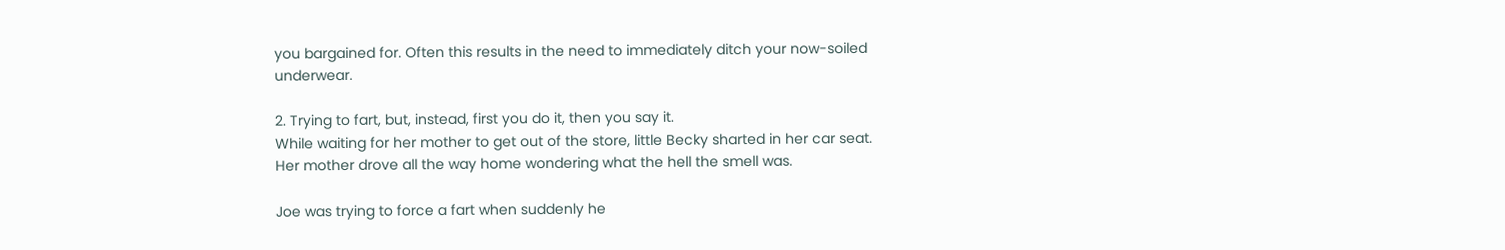you bargained for. Often this results in the need to immediately ditch your now-soiled underwear.

2. Trying to fart, but, instead, first you do it, then you say it.
While waiting for her mother to get out of the store, little Becky sharted in her car seat. Her mother drove all the way home wondering what the hell the smell was.

Joe was trying to force a fart when suddenly he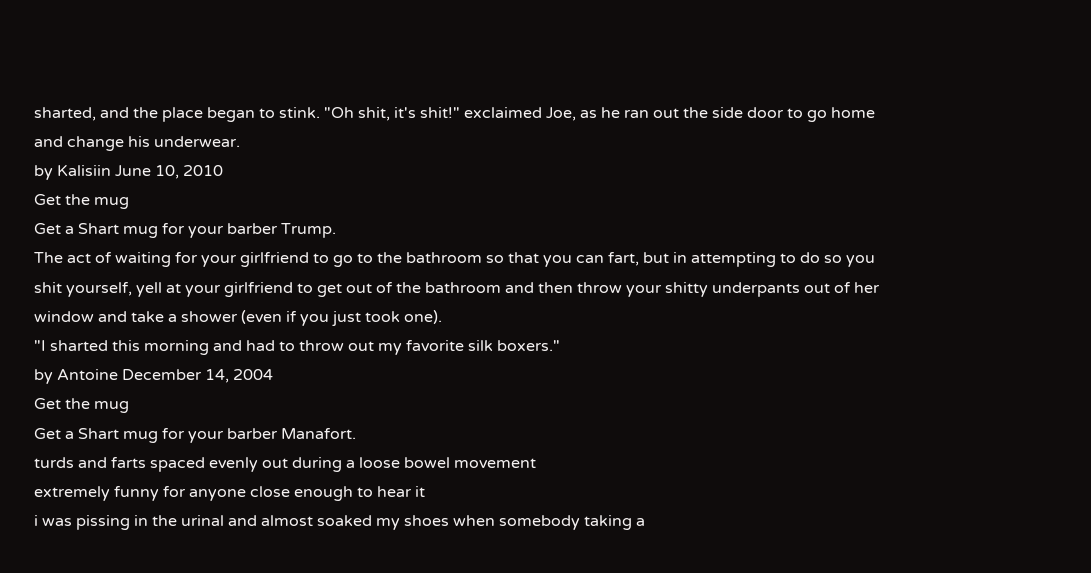sharted, and the place began to stink. "Oh shit, it's shit!" exclaimed Joe, as he ran out the side door to go home and change his underwear.
by Kalisiin June 10, 2010
Get the mug
Get a Shart mug for your barber Trump.
The act of waiting for your girlfriend to go to the bathroom so that you can fart, but in attempting to do so you shit yourself, yell at your girlfriend to get out of the bathroom and then throw your shitty underpants out of her window and take a shower (even if you just took one).
"I sharted this morning and had to throw out my favorite silk boxers."
by Antoine December 14, 2004
Get the mug
Get a Shart mug for your barber Manafort.
turds and farts spaced evenly out during a loose bowel movement
extremely funny for anyone close enough to hear it
i was pissing in the urinal and almost soaked my shoes when somebody taking a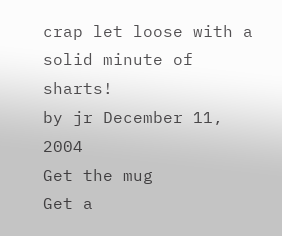crap let loose with a solid minute of sharts!
by jr December 11, 2004
Get the mug
Get a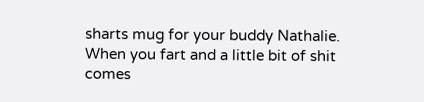sharts mug for your buddy Nathalie.
When you fart and a little bit of shit comes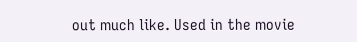out much like. Used in the movie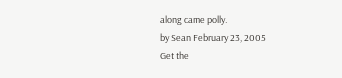along came polly.
by Sean February 23, 2005
Get the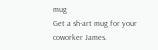mug
Get a sh-art mug for your coworker James.